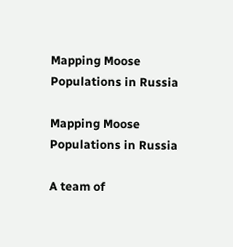Mapping Moose Populations in Russia

Mapping Moose Populations in Russia

A team of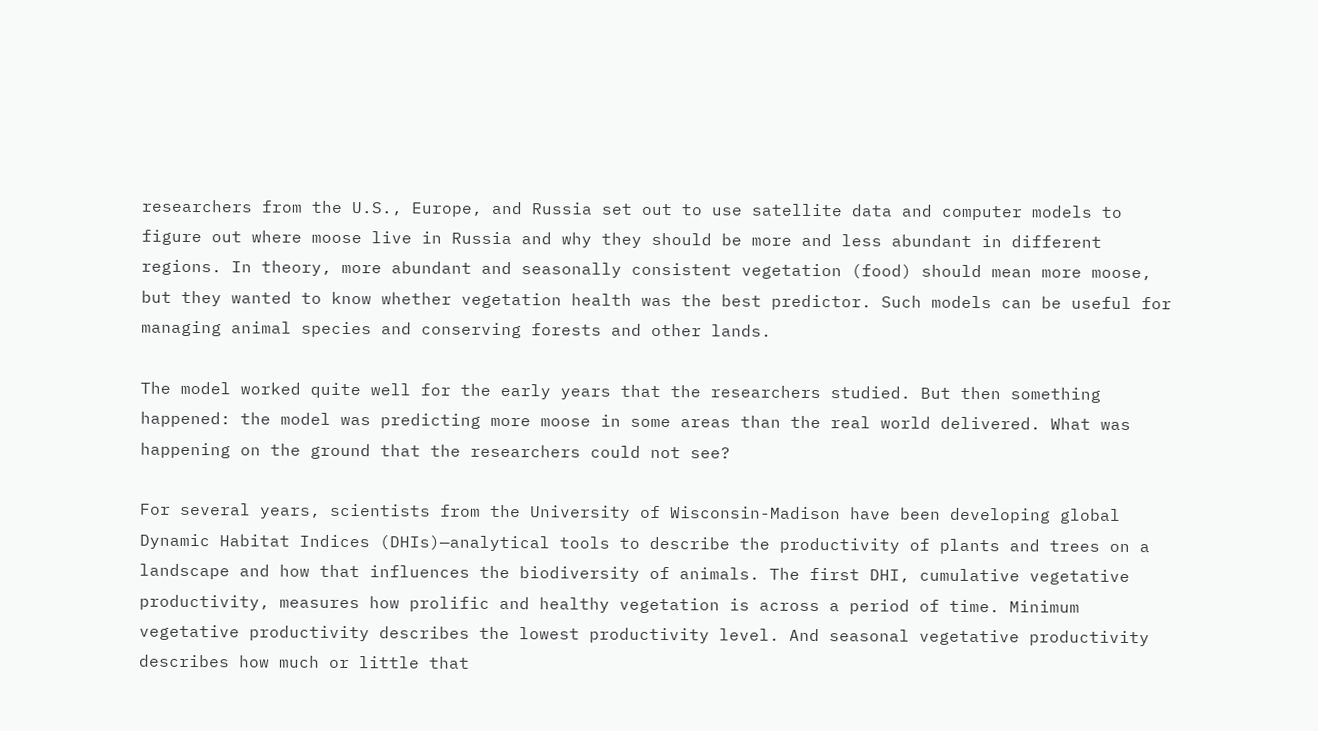researchers from the U.S., Europe, and Russia set out to use satellite data and computer models to figure out where moose live in Russia and why they should be more and less abundant in different regions. In theory, more abundant and seasonally consistent vegetation (food) should mean more moose, but they wanted to know whether vegetation health was the best predictor. Such models can be useful for managing animal species and conserving forests and other lands.

The model worked quite well for the early years that the researchers studied. But then something happened: the model was predicting more moose in some areas than the real world delivered. What was happening on the ground that the researchers could not see?

For several years, scientists from the University of Wisconsin-Madison have been developing global Dynamic Habitat Indices (DHIs)—analytical tools to describe the productivity of plants and trees on a landscape and how that influences the biodiversity of animals. The first DHI, cumulative vegetative productivity, measures how prolific and healthy vegetation is across a period of time. Minimum vegetative productivity describes the lowest productivity level. And seasonal vegetative productivity describes how much or little that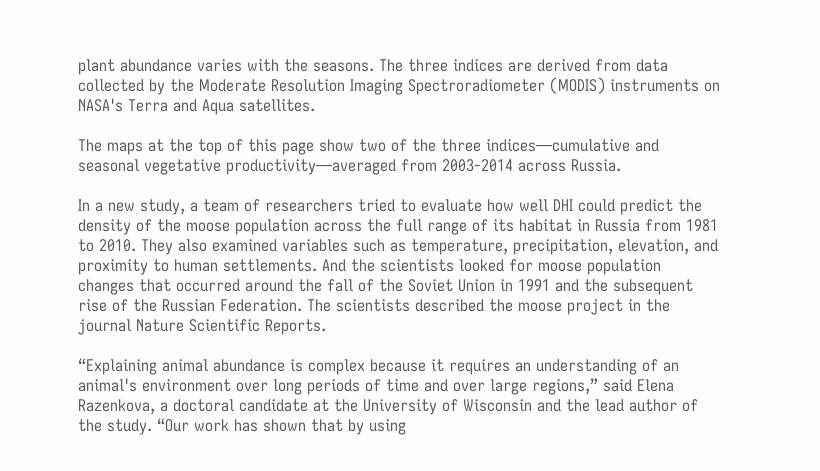plant abundance varies with the seasons. The three indices are derived from data collected by the Moderate Resolution Imaging Spectroradiometer (MODIS) instruments on NASA's Terra and Aqua satellites.

The maps at the top of this page show two of the three indices—cumulative and seasonal vegetative productivity—averaged from 2003-2014 across Russia.

In a new study, a team of researchers tried to evaluate how well DHI could predict the density of the moose population across the full range of its habitat in Russia from 1981 to 2010. They also examined variables such as temperature, precipitation, elevation, and proximity to human settlements. And the scientists looked for moose population changes that occurred around the fall of the Soviet Union in 1991 and the subsequent rise of the Russian Federation. The scientists described the moose project in the journal Nature Scientific Reports.

“Explaining animal abundance is complex because it requires an understanding of an animal's environment over long periods of time and over large regions,” said Elena Razenkova, a doctoral candidate at the University of Wisconsin and the lead author of the study. “Our work has shown that by using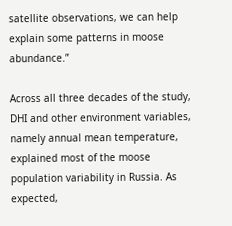satellite observations, we can help explain some patterns in moose abundance.”

Across all three decades of the study, DHI and other environment variables, namely annual mean temperature, explained most of the moose population variability in Russia. As expected,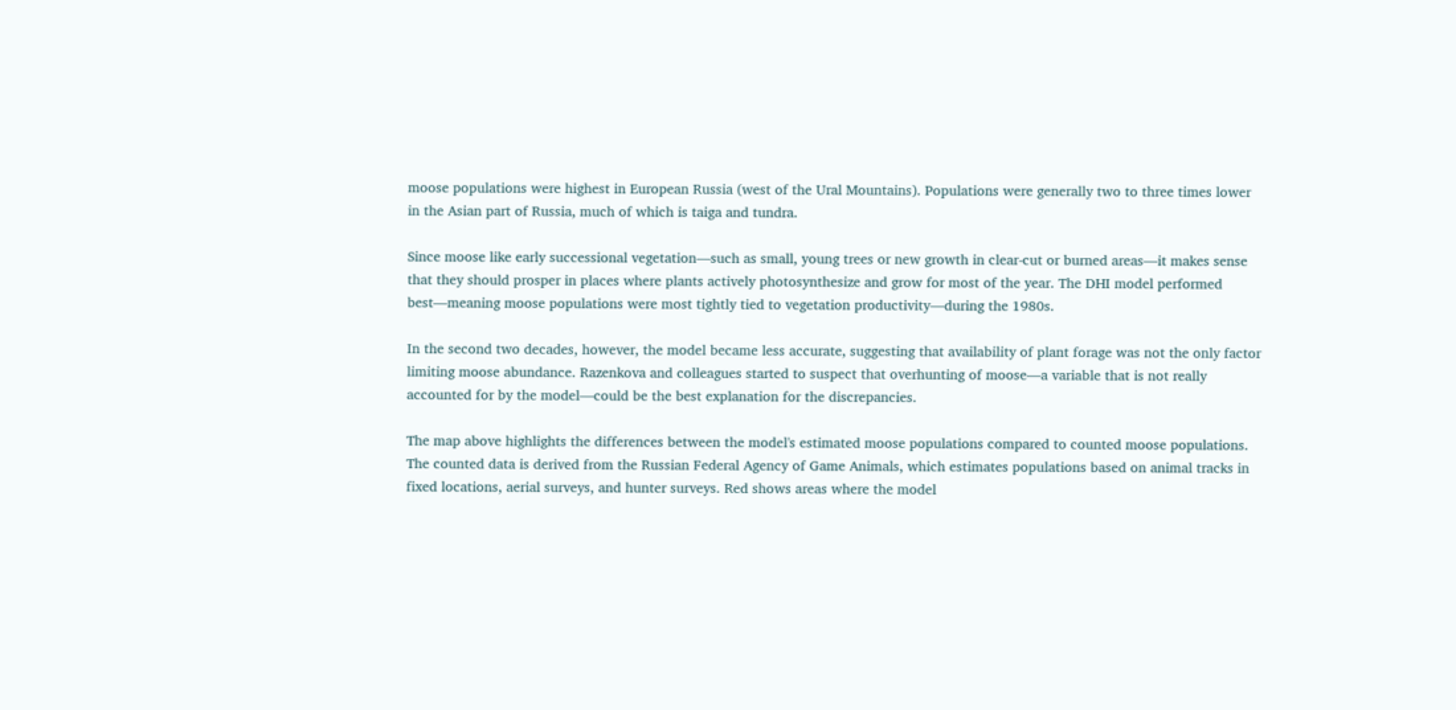moose populations were highest in European Russia (west of the Ural Mountains). Populations were generally two to three times lower in the Asian part of Russia, much of which is taiga and tundra.

Since moose like early successional vegetation—such as small, young trees or new growth in clear-cut or burned areas—it makes sense that they should prosper in places where plants actively photosynthesize and grow for most of the year. The DHI model performed best—meaning moose populations were most tightly tied to vegetation productivity—during the 1980s.

In the second two decades, however, the model became less accurate, suggesting that availability of plant forage was not the only factor limiting moose abundance. Razenkova and colleagues started to suspect that overhunting of moose—a variable that is not really accounted for by the model—could be the best explanation for the discrepancies.

The map above highlights the differences between the model's estimated moose populations compared to counted moose populations. The counted data is derived from the Russian Federal Agency of Game Animals, which estimates populations based on animal tracks in fixed locations, aerial surveys, and hunter surveys. Red shows areas where the model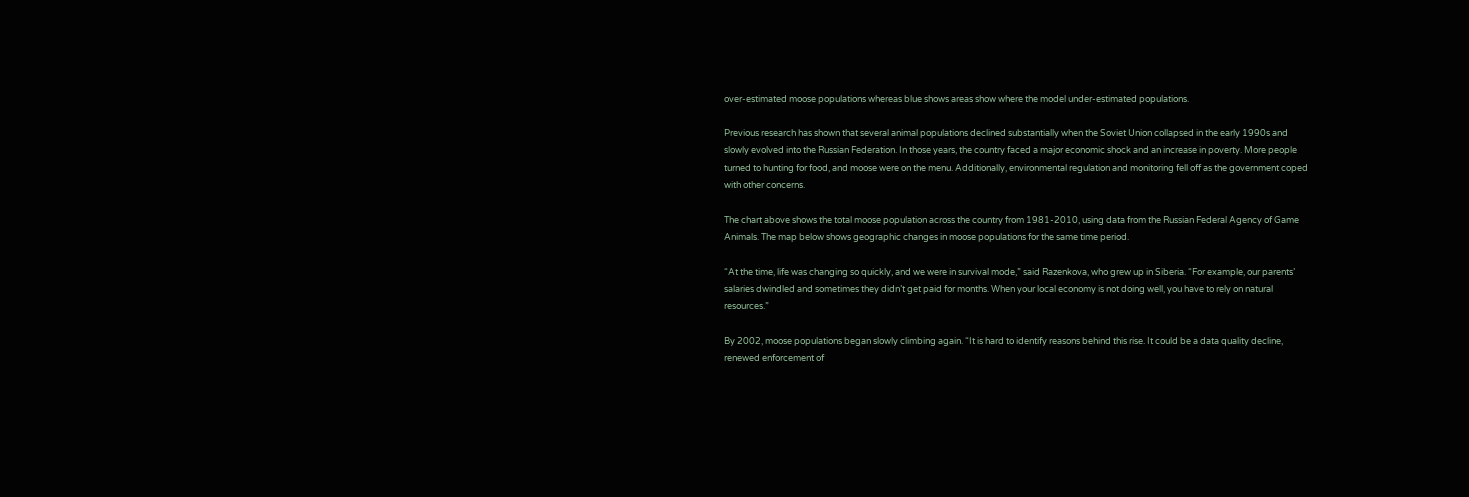over-estimated moose populations whereas blue shows areas show where the model under-estimated populations.

Previous research has shown that several animal populations declined substantially when the Soviet Union collapsed in the early 1990s and slowly evolved into the Russian Federation. In those years, the country faced a major economic shock and an increase in poverty. More people turned to hunting for food, and moose were on the menu. Additionally, environmental regulation and monitoring fell off as the government coped with other concerns.

The chart above shows the total moose population across the country from 1981-2010, using data from the Russian Federal Agency of Game Animals. The map below shows geographic changes in moose populations for the same time period.

“At the time, life was changing so quickly, and we were in survival mode,” said Razenkova, who grew up in Siberia. “For example, our parents’ salaries dwindled and sometimes they didn’t get paid for months. When your local economy is not doing well, you have to rely on natural resources.”

By 2002, moose populations began slowly climbing again. “It is hard to identify reasons behind this rise. It could be a data quality decline, renewed enforcement of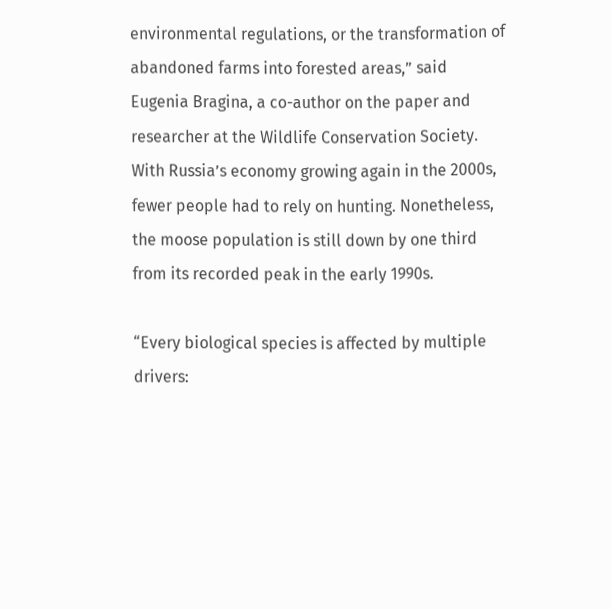environmental regulations, or the transformation of abandoned farms into forested areas,” said Eugenia Bragina, a co-author on the paper and researcher at the Wildlife Conservation Society. With Russia’s economy growing again in the 2000s, fewer people had to rely on hunting. Nonetheless, the moose population is still down by one third from its recorded peak in the early 1990s.

“Every biological species is affected by multiple drivers: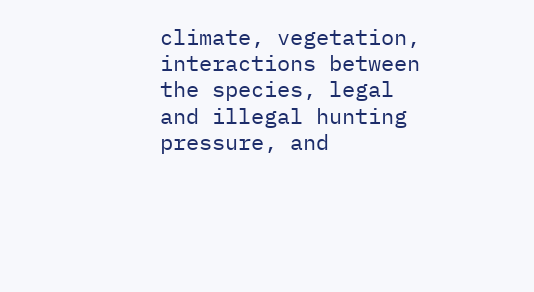climate, vegetation, interactions between the species, legal and illegal hunting pressure, and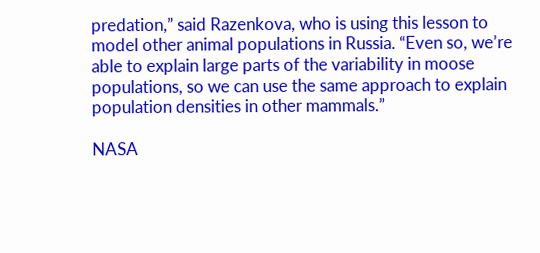predation,” said Razenkova, who is using this lesson to model other animal populations in Russia. “Even so, we’re able to explain large parts of the variability in moose populations, so we can use the same approach to explain population densities in other mammals.”

NASA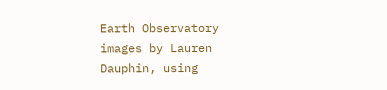Earth Observatory images by Lauren Dauphin, using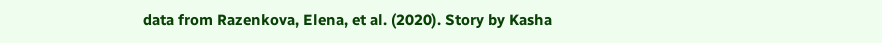data from Razenkova, Elena, et al. (2020). Story by Kasha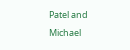Patel and Michael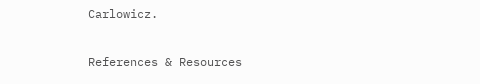Carlowicz.

References & Resources